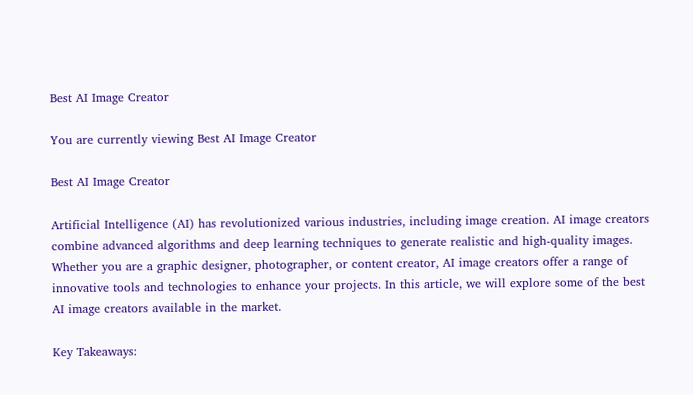Best AI Image Creator

You are currently viewing Best AI Image Creator

Best AI Image Creator

Artificial Intelligence (AI) has revolutionized various industries, including image creation. AI image creators combine advanced algorithms and deep learning techniques to generate realistic and high-quality images. Whether you are a graphic designer, photographer, or content creator, AI image creators offer a range of innovative tools and technologies to enhance your projects. In this article, we will explore some of the best AI image creators available in the market.

Key Takeaways: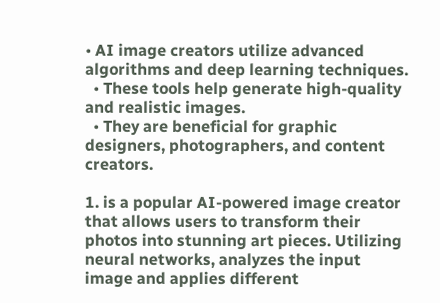• AI image creators utilize advanced algorithms and deep learning techniques.
  • These tools help generate high-quality and realistic images.
  • They are beneficial for graphic designers, photographers, and content creators.

1. is a popular AI-powered image creator that allows users to transform their photos into stunning art pieces. Utilizing neural networks, analyzes the input image and applies different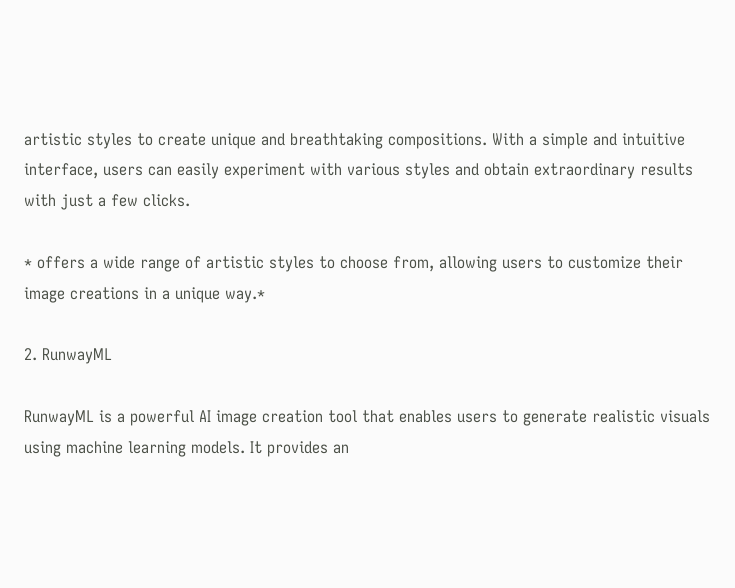artistic styles to create unique and breathtaking compositions. With a simple and intuitive interface, users can easily experiment with various styles and obtain extraordinary results with just a few clicks.

* offers a wide range of artistic styles to choose from, allowing users to customize their image creations in a unique way.*

2. RunwayML

RunwayML is a powerful AI image creation tool that enables users to generate realistic visuals using machine learning models. It provides an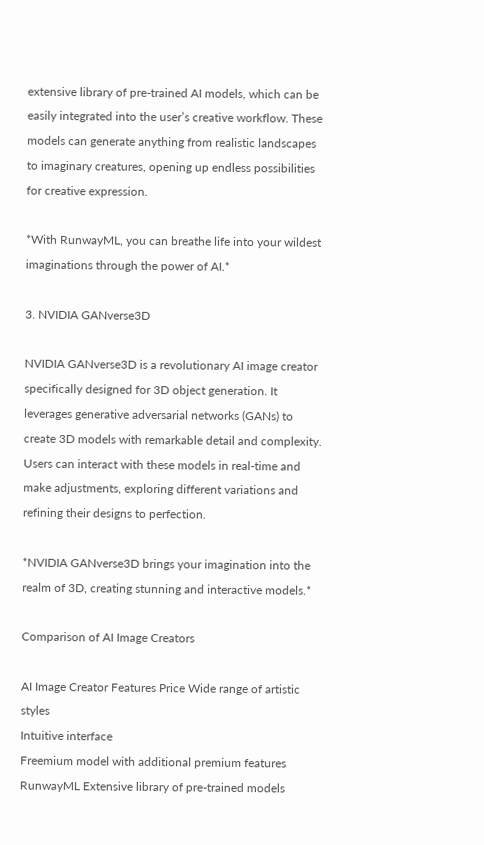extensive library of pre-trained AI models, which can be easily integrated into the user’s creative workflow. These models can generate anything from realistic landscapes to imaginary creatures, opening up endless possibilities for creative expression.

*With RunwayML, you can breathe life into your wildest imaginations through the power of AI.*

3. NVIDIA GANverse3D

NVIDIA GANverse3D is a revolutionary AI image creator specifically designed for 3D object generation. It leverages generative adversarial networks (GANs) to create 3D models with remarkable detail and complexity. Users can interact with these models in real-time and make adjustments, exploring different variations and refining their designs to perfection.

*NVIDIA GANverse3D brings your imagination into the realm of 3D, creating stunning and interactive models.*

Comparison of AI Image Creators

AI Image Creator Features Price Wide range of artistic styles
Intuitive interface
Freemium model with additional premium features
RunwayML Extensive library of pre-trained models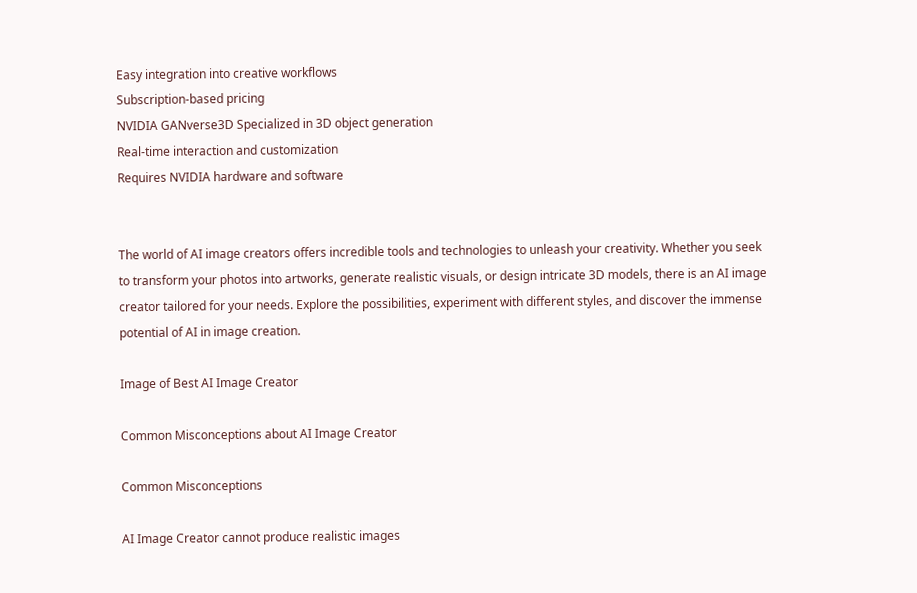Easy integration into creative workflows
Subscription-based pricing
NVIDIA GANverse3D Specialized in 3D object generation
Real-time interaction and customization
Requires NVIDIA hardware and software


The world of AI image creators offers incredible tools and technologies to unleash your creativity. Whether you seek to transform your photos into artworks, generate realistic visuals, or design intricate 3D models, there is an AI image creator tailored for your needs. Explore the possibilities, experiment with different styles, and discover the immense potential of AI in image creation.

Image of Best AI Image Creator

Common Misconceptions about AI Image Creator

Common Misconceptions

AI Image Creator cannot produce realistic images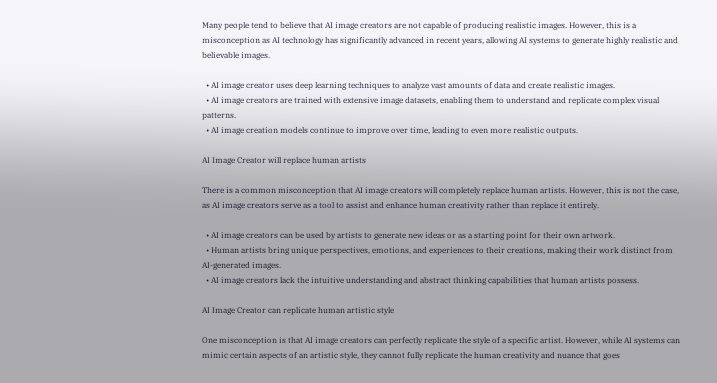Many people tend to believe that AI image creators are not capable of producing realistic images. However, this is a misconception as AI technology has significantly advanced in recent years, allowing AI systems to generate highly realistic and believable images.

  • AI image creator uses deep learning techniques to analyze vast amounts of data and create realistic images.
  • AI image creators are trained with extensive image datasets, enabling them to understand and replicate complex visual patterns.
  • AI image creation models continue to improve over time, leading to even more realistic outputs.

AI Image Creator will replace human artists

There is a common misconception that AI image creators will completely replace human artists. However, this is not the case, as AI image creators serve as a tool to assist and enhance human creativity rather than replace it entirely.

  • AI image creators can be used by artists to generate new ideas or as a starting point for their own artwork.
  • Human artists bring unique perspectives, emotions, and experiences to their creations, making their work distinct from AI-generated images.
  • AI image creators lack the intuitive understanding and abstract thinking capabilities that human artists possess.

AI Image Creator can replicate human artistic style

One misconception is that AI image creators can perfectly replicate the style of a specific artist. However, while AI systems can mimic certain aspects of an artistic style, they cannot fully replicate the human creativity and nuance that goes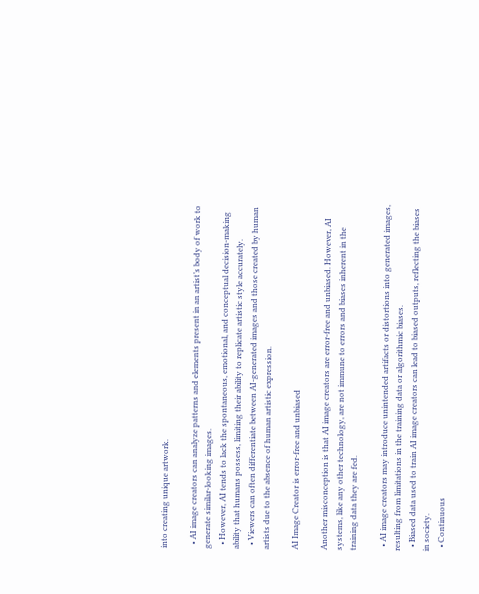into creating unique artwork.

  • AI image creators can analyze patterns and elements present in an artist’s body of work to generate similar-looking images.
  • However, AI tends to lack the spontaneous, emotional, and conceptual decision-making ability that humans possess, limiting their ability to replicate artistic style accurately.
  • Viewers can often differentiate between AI-generated images and those created by human artists due to the absence of human artistic expression.

AI Image Creator is error-free and unbiased

Another misconception is that AI image creators are error-free and unbiased. However, AI systems, like any other technology, are not immune to errors and biases inherent in the training data they are fed.

  • AI image creators may introduce unintended artifacts or distortions into generated images, resulting from limitations in the training data or algorithmic biases.
  • Biased data used to train AI image creators can lead to biased outputs, reflecting the biases in society.
  • Continuous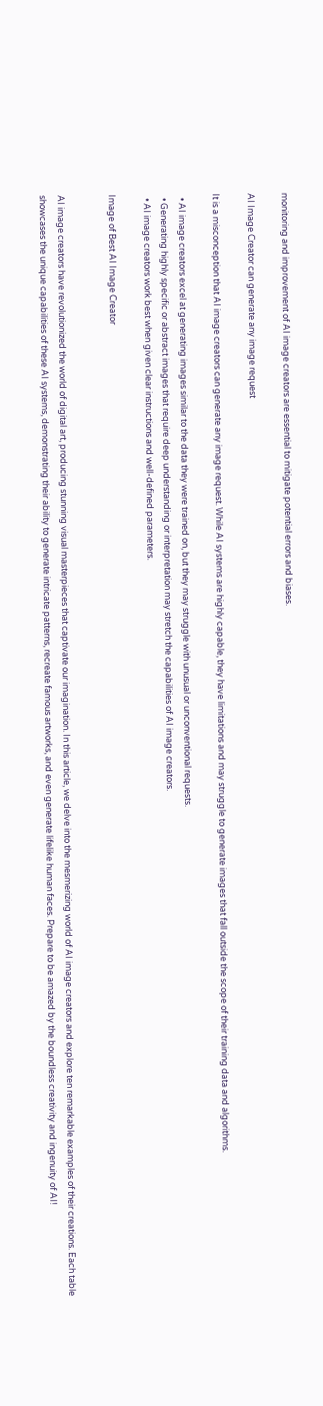monitoring and improvement of AI image creators are essential to mitigate potential errors and biases.

AI Image Creator can generate any image request

It is a misconception that AI image creators can generate any image request. While AI systems are highly capable, they have limitations and may struggle to generate images that fall outside the scope of their training data and algorithms.

  • AI image creators excel at generating images similar to the data they were trained on, but they may struggle with unusual or unconventional requests.
  • Generating highly specific or abstract images that require deep understanding or interpretation may stretch the capabilities of AI image creators.
  • AI image creators work best when given clear instructions and well-defined parameters.

Image of Best AI Image Creator


AI image creators have revolutionized the world of digital art, producing stunning visual masterpieces that captivate our imagination. In this article, we delve into the mesmerizing world of AI image creators and explore ten remarkable examples of their creations. Each table showcases the unique capabilities of these AI systems, demonstrating their ability to generate intricate patterns, recreate famous artworks, and even generate lifelike human faces. Prepare to be amazed by the boundless creativity and ingenuity of AI!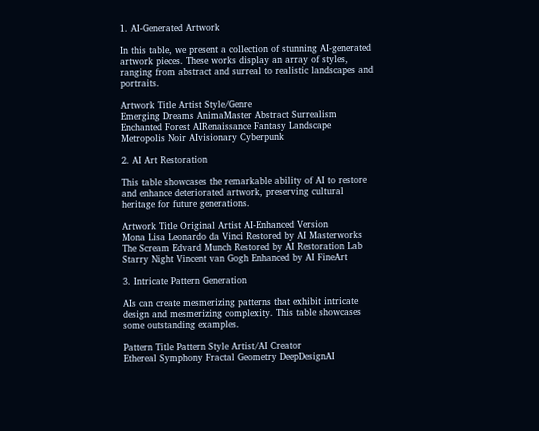1. AI-Generated Artwork

In this table, we present a collection of stunning AI-generated artwork pieces. These works display an array of styles, ranging from abstract and surreal to realistic landscapes and portraits.

Artwork Title Artist Style/Genre
Emerging Dreams AnimaMaster Abstract Surrealism
Enchanted Forest AIRenaissance Fantasy Landscape
Metropolis Noir AIvisionary Cyberpunk

2. AI Art Restoration

This table showcases the remarkable ability of AI to restore and enhance deteriorated artwork, preserving cultural heritage for future generations.

Artwork Title Original Artist AI-Enhanced Version
Mona Lisa Leonardo da Vinci Restored by AI Masterworks
The Scream Edvard Munch Restored by AI Restoration Lab
Starry Night Vincent van Gogh Enhanced by AI FineArt

3. Intricate Pattern Generation

AIs can create mesmerizing patterns that exhibit intricate design and mesmerizing complexity. This table showcases some outstanding examples.

Pattern Title Pattern Style Artist/AI Creator
Ethereal Symphony Fractal Geometry DeepDesignAI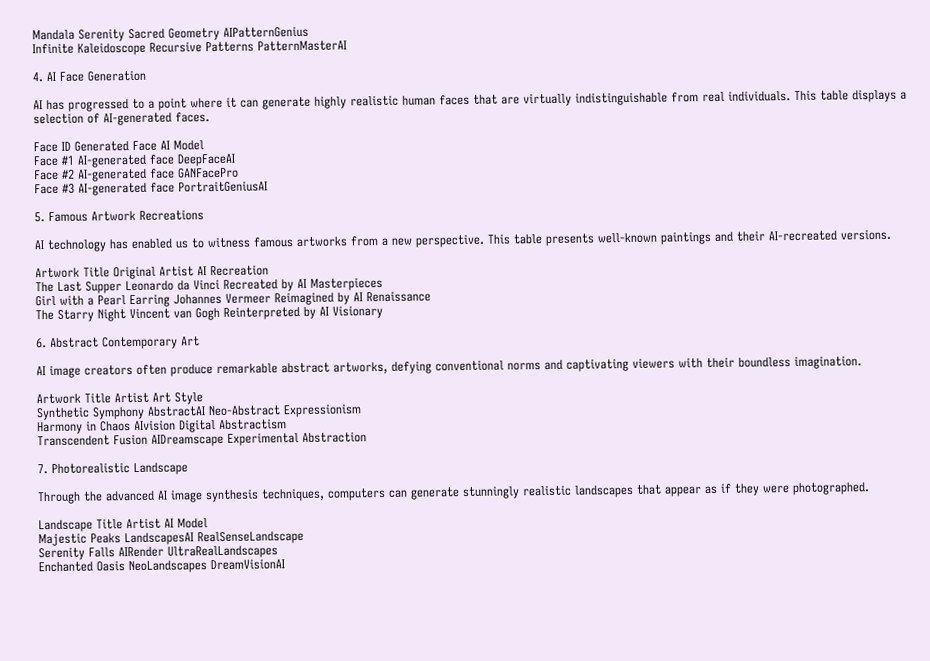Mandala Serenity Sacred Geometry AIPatternGenius
Infinite Kaleidoscope Recursive Patterns PatternMasterAI

4. AI Face Generation

AI has progressed to a point where it can generate highly realistic human faces that are virtually indistinguishable from real individuals. This table displays a selection of AI-generated faces.

Face ID Generated Face AI Model
Face #1 AI-generated face DeepFaceAI
Face #2 AI-generated face GANFacePro
Face #3 AI-generated face PortraitGeniusAI

5. Famous Artwork Recreations

AI technology has enabled us to witness famous artworks from a new perspective. This table presents well-known paintings and their AI-recreated versions.

Artwork Title Original Artist AI Recreation
The Last Supper Leonardo da Vinci Recreated by AI Masterpieces
Girl with a Pearl Earring Johannes Vermeer Reimagined by AI Renaissance
The Starry Night Vincent van Gogh Reinterpreted by AI Visionary

6. Abstract Contemporary Art

AI image creators often produce remarkable abstract artworks, defying conventional norms and captivating viewers with their boundless imagination.

Artwork Title Artist Art Style
Synthetic Symphony AbstractAI Neo-Abstract Expressionism
Harmony in Chaos AIvision Digital Abstractism
Transcendent Fusion AIDreamscape Experimental Abstraction

7. Photorealistic Landscape

Through the advanced AI image synthesis techniques, computers can generate stunningly realistic landscapes that appear as if they were photographed.

Landscape Title Artist AI Model
Majestic Peaks LandscapesAI RealSenseLandscape
Serenity Falls AIRender UltraRealLandscapes
Enchanted Oasis NeoLandscapes DreamVisionAI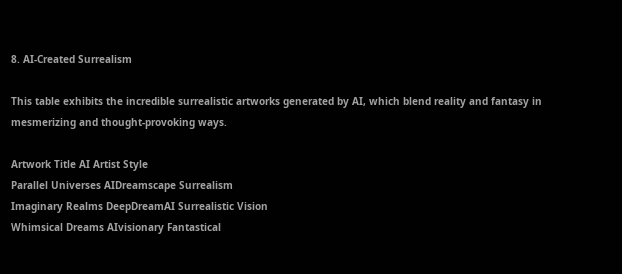8. AI-Created Surrealism

This table exhibits the incredible surrealistic artworks generated by AI, which blend reality and fantasy in mesmerizing and thought-provoking ways.

Artwork Title AI Artist Style
Parallel Universes AIDreamscape Surrealism
Imaginary Realms DeepDreamAI Surrealistic Vision
Whimsical Dreams AIvisionary Fantastical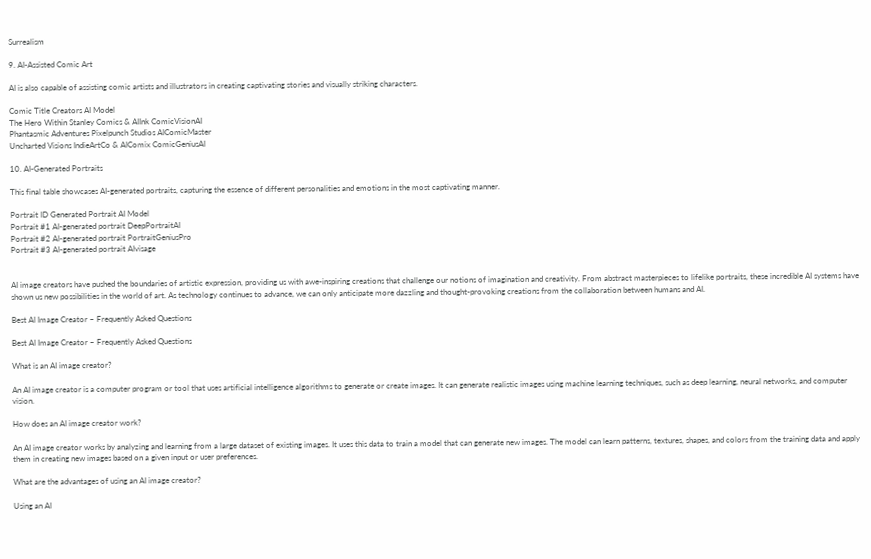Surrealism

9. AI-Assisted Comic Art

AI is also capable of assisting comic artists and illustrators in creating captivating stories and visually striking characters.

Comic Title Creators AI Model
The Hero Within Stanley Comics & AIInk ComicVisionAI
Phantasmic Adventures Pixelpunch Studios AIComicMaster
Uncharted Visions IndieArtCo & AIComix ComicGeniusAI

10. AI-Generated Portraits

This final table showcases AI-generated portraits, capturing the essence of different personalities and emotions in the most captivating manner.

Portrait ID Generated Portrait AI Model
Portrait #1 AI-generated portrait DeepPortraitAI
Portrait #2 AI-generated portrait PortraitGeniusPro
Portrait #3 AI-generated portrait AIvisage


AI image creators have pushed the boundaries of artistic expression, providing us with awe-inspiring creations that challenge our notions of imagination and creativity. From abstract masterpieces to lifelike portraits, these incredible AI systems have shown us new possibilities in the world of art. As technology continues to advance, we can only anticipate more dazzling and thought-provoking creations from the collaboration between humans and AI.

Best AI Image Creator – Frequently Asked Questions

Best AI Image Creator – Frequently Asked Questions

What is an AI image creator?

An AI image creator is a computer program or tool that uses artificial intelligence algorithms to generate or create images. It can generate realistic images using machine learning techniques, such as deep learning, neural networks, and computer vision.

How does an AI image creator work?

An AI image creator works by analyzing and learning from a large dataset of existing images. It uses this data to train a model that can generate new images. The model can learn patterns, textures, shapes, and colors from the training data and apply them in creating new images based on a given input or user preferences.

What are the advantages of using an AI image creator?

Using an AI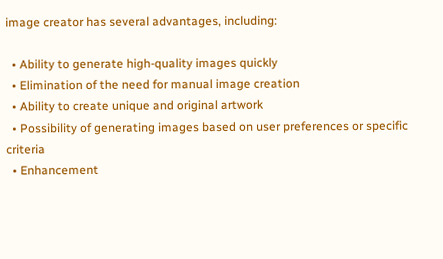image creator has several advantages, including:

  • Ability to generate high-quality images quickly
  • Elimination of the need for manual image creation
  • Ability to create unique and original artwork
  • Possibility of generating images based on user preferences or specific criteria
  • Enhancement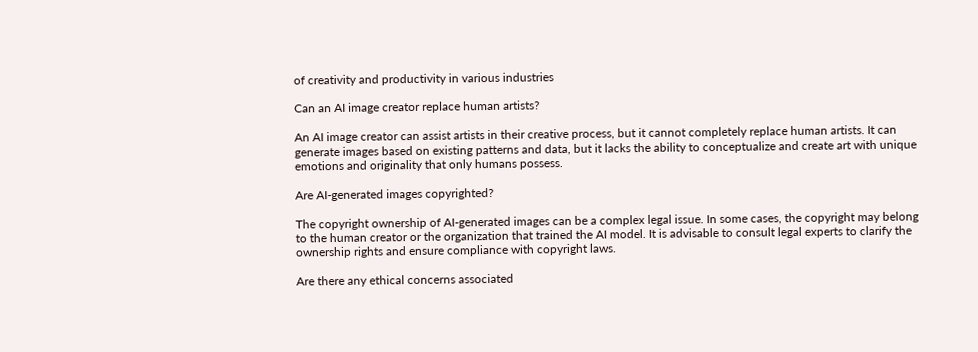of creativity and productivity in various industries

Can an AI image creator replace human artists?

An AI image creator can assist artists in their creative process, but it cannot completely replace human artists. It can generate images based on existing patterns and data, but it lacks the ability to conceptualize and create art with unique emotions and originality that only humans possess.

Are AI-generated images copyrighted?

The copyright ownership of AI-generated images can be a complex legal issue. In some cases, the copyright may belong to the human creator or the organization that trained the AI model. It is advisable to consult legal experts to clarify the ownership rights and ensure compliance with copyright laws.

Are there any ethical concerns associated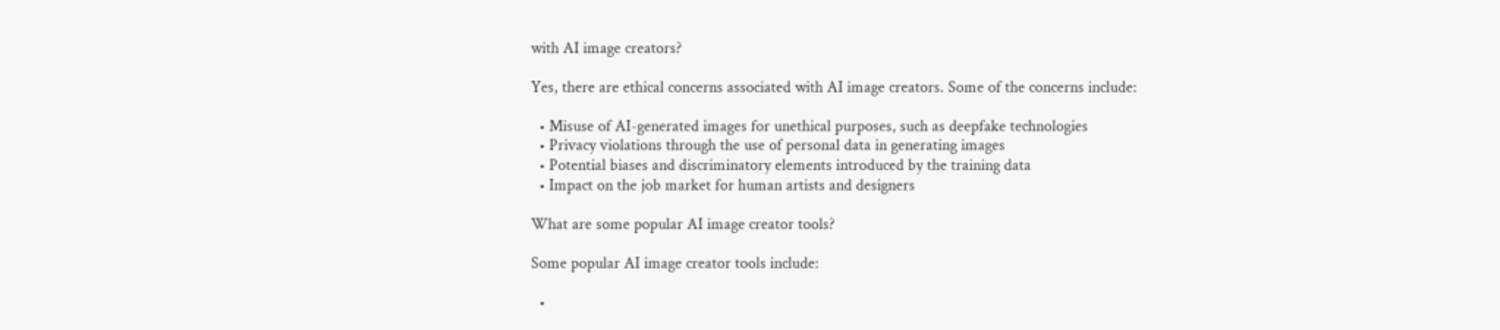with AI image creators?

Yes, there are ethical concerns associated with AI image creators. Some of the concerns include:

  • Misuse of AI-generated images for unethical purposes, such as deepfake technologies
  • Privacy violations through the use of personal data in generating images
  • Potential biases and discriminatory elements introduced by the training data
  • Impact on the job market for human artists and designers

What are some popular AI image creator tools?

Some popular AI image creator tools include:

  •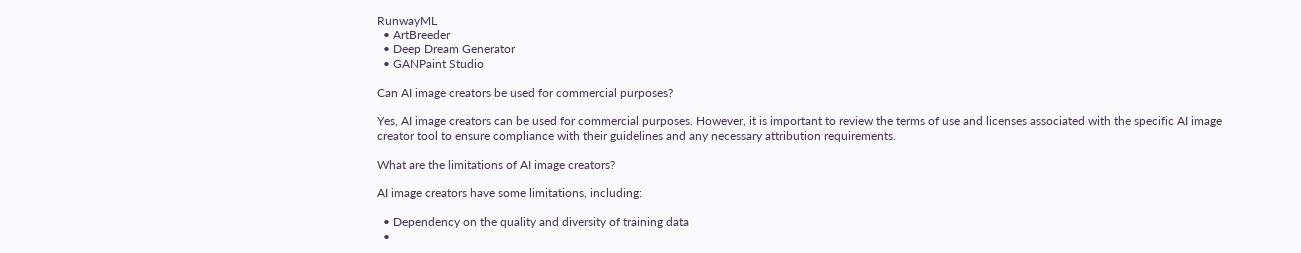RunwayML
  • ArtBreeder
  • Deep Dream Generator
  • GANPaint Studio

Can AI image creators be used for commercial purposes?

Yes, AI image creators can be used for commercial purposes. However, it is important to review the terms of use and licenses associated with the specific AI image creator tool to ensure compliance with their guidelines and any necessary attribution requirements.

What are the limitations of AI image creators?

AI image creators have some limitations, including:

  • Dependency on the quality and diversity of training data
  •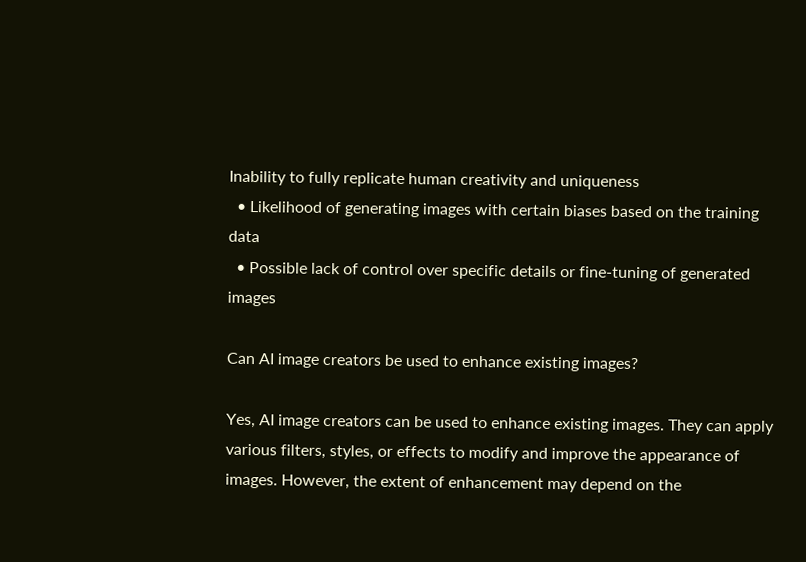Inability to fully replicate human creativity and uniqueness
  • Likelihood of generating images with certain biases based on the training data
  • Possible lack of control over specific details or fine-tuning of generated images

Can AI image creators be used to enhance existing images?

Yes, AI image creators can be used to enhance existing images. They can apply various filters, styles, or effects to modify and improve the appearance of images. However, the extent of enhancement may depend on the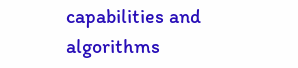capabilities and algorithms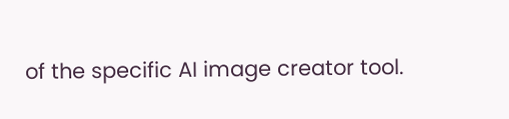of the specific AI image creator tool.